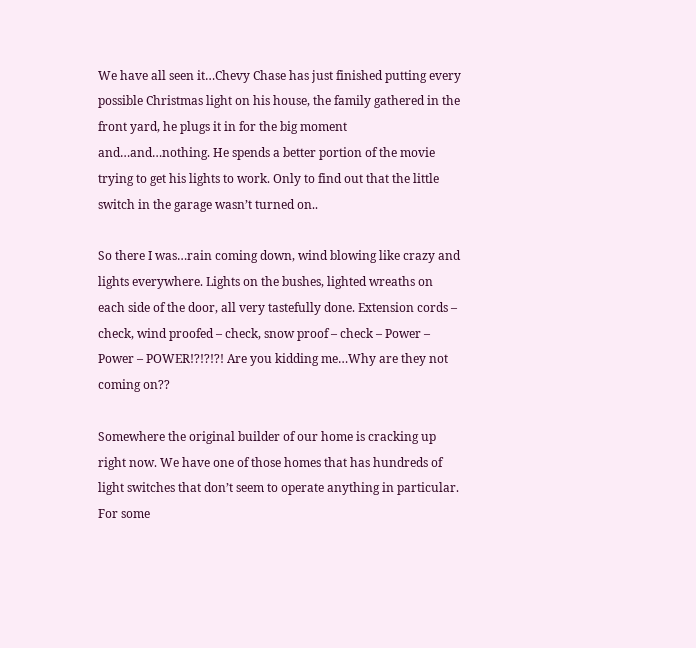We have all seen it…Chevy Chase has just finished putting every possible Christmas light on his house, the family gathered in the front yard, he plugs it in for the big moment and…and…nothing. He spends a better portion of the movie trying to get his lights to work. Only to find out that the little switch in the garage wasn’t turned on..

So there I was…rain coming down, wind blowing like crazy and lights everywhere. Lights on the bushes, lighted wreaths on each side of the door, all very tastefully done. Extension cords – check, wind proofed – check, snow proof – check – Power – Power – POWER!?!?!?! Are you kidding me…Why are they not coming on??

Somewhere the original builder of our home is cracking up right now. We have one of those homes that has hundreds of light switches that don’t seem to operate anything in particular. For some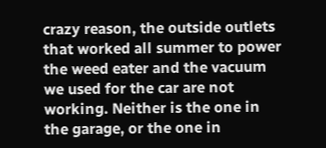crazy reason, the outside outlets that worked all summer to power the weed eater and the vacuum we used for the car are not working. Neither is the one in the garage, or the one in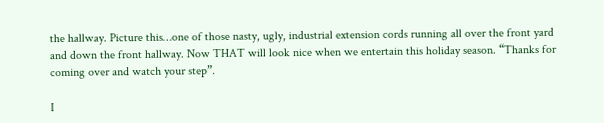the hallway. Picture this…one of those nasty, ugly, industrial extension cords running all over the front yard and down the front hallway. Now THAT will look nice when we entertain this holiday season. “Thanks for coming over and watch your step”.

I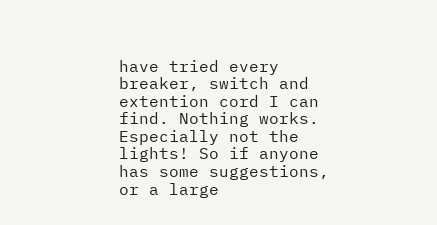have tried every breaker, switch and extention cord I can find. Nothing works. Especially not the lights! So if anyone has some suggestions, or a large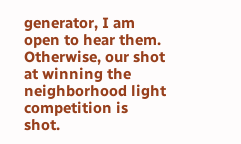generator, I am open to hear them. Otherwise, our shot at winning the neighborhood light competition is shot.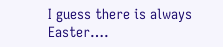I guess there is always Easter….